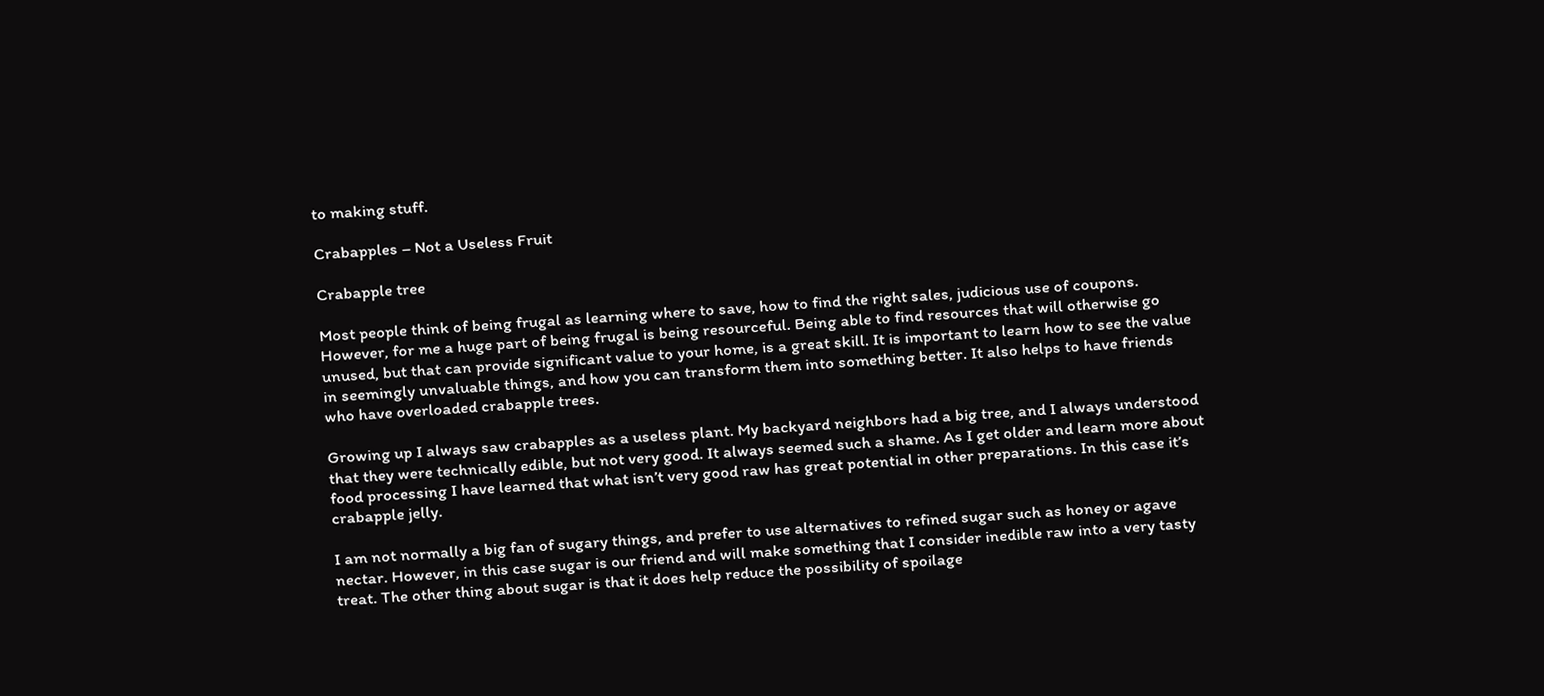to making stuff.

Crabapples – Not a Useless Fruit

Crabapple tree

Most people think of being frugal as learning where to save, how to find the right sales, judicious use of coupons. However, for me a huge part of being frugal is being resourceful. Being able to find resources that will otherwise go unused, but that can provide significant value to your home, is a great skill. It is important to learn how to see the value in seemingly unvaluable things, and how you can transform them into something better. It also helps to have friends who have overloaded crabapple trees.

Growing up I always saw crabapples as a useless plant. My backyard neighbors had a big tree, and I always understood that they were technically edible, but not very good. It always seemed such a shame. As I get older and learn more about food processing I have learned that what isn’t very good raw has great potential in other preparations. In this case it’s crabapple jelly.

I am not normally a big fan of sugary things, and prefer to use alternatives to refined sugar such as honey or agave nectar. However, in this case sugar is our friend and will make something that I consider inedible raw into a very tasty treat. The other thing about sugar is that it does help reduce the possibility of spoilage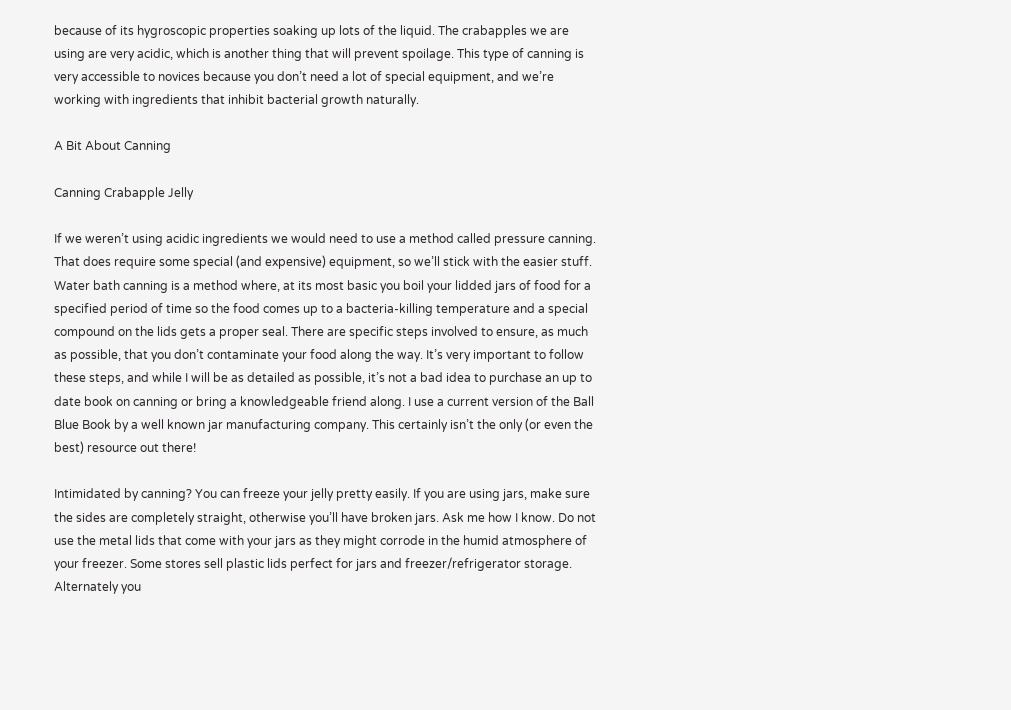because of its hygroscopic properties soaking up lots of the liquid. The crabapples we are using are very acidic, which is another thing that will prevent spoilage. This type of canning is very accessible to novices because you don’t need a lot of special equipment, and we’re working with ingredients that inhibit bacterial growth naturally.

A Bit About Canning

Canning Crabapple Jelly

If we weren’t using acidic ingredients we would need to use a method called pressure canning. That does require some special (and expensive) equipment, so we’ll stick with the easier stuff. Water bath canning is a method where, at its most basic you boil your lidded jars of food for a specified period of time so the food comes up to a bacteria-killing temperature and a special compound on the lids gets a proper seal. There are specific steps involved to ensure, as much as possible, that you don’t contaminate your food along the way. It’s very important to follow these steps, and while I will be as detailed as possible, it’s not a bad idea to purchase an up to date book on canning or bring a knowledgeable friend along. I use a current version of the Ball Blue Book by a well known jar manufacturing company. This certainly isn’t the only (or even the best) resource out there!

Intimidated by canning? You can freeze your jelly pretty easily. If you are using jars, make sure the sides are completely straight, otherwise you’ll have broken jars. Ask me how I know. Do not use the metal lids that come with your jars as they might corrode in the humid atmosphere of your freezer. Some stores sell plastic lids perfect for jars and freezer/refrigerator storage. Alternately you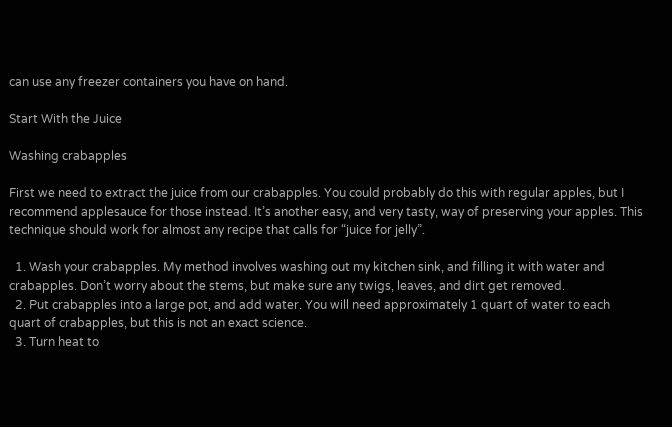can use any freezer containers you have on hand.

Start With the Juice

Washing crabapples

First we need to extract the juice from our crabapples. You could probably do this with regular apples, but I recommend applesauce for those instead. It’s another easy, and very tasty, way of preserving your apples. This technique should work for almost any recipe that calls for “juice for jelly”.

  1. Wash your crabapples. My method involves washing out my kitchen sink, and filling it with water and crabapples. Don’t worry about the stems, but make sure any twigs, leaves, and dirt get removed.
  2. Put crabapples into a large pot, and add water. You will need approximately 1 quart of water to each quart of crabapples, but this is not an exact science.
  3. Turn heat to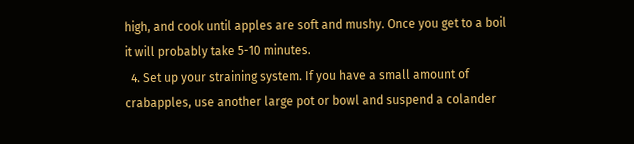high, and cook until apples are soft and mushy. Once you get to a boil it will probably take 5-10 minutes.
  4. Set up your straining system. If you have a small amount of crabapples, use another large pot or bowl and suspend a colander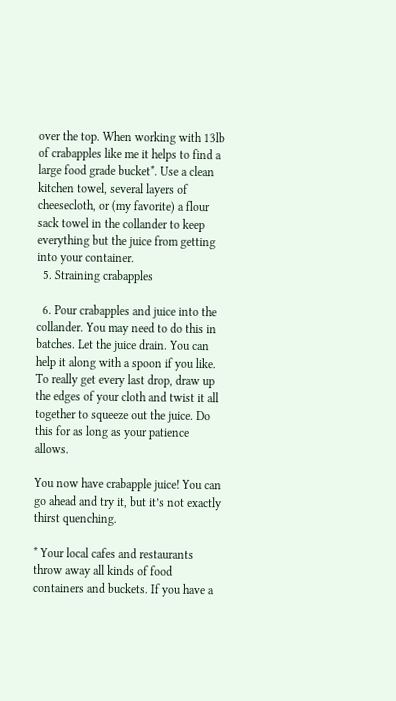over the top. When working with 13lb of crabapples like me it helps to find a large food grade bucket*. Use a clean kitchen towel, several layers of cheesecloth, or (my favorite) a flour sack towel in the collander to keep everything but the juice from getting into your container.
  5. Straining crabapples

  6. Pour crabapples and juice into the collander. You may need to do this in batches. Let the juice drain. You can help it along with a spoon if you like. To really get every last drop, draw up the edges of your cloth and twist it all together to squeeze out the juice. Do this for as long as your patience allows.

You now have crabapple juice! You can go ahead and try it, but it’s not exactly thirst quenching.

* Your local cafes and restaurants throw away all kinds of food containers and buckets. If you have a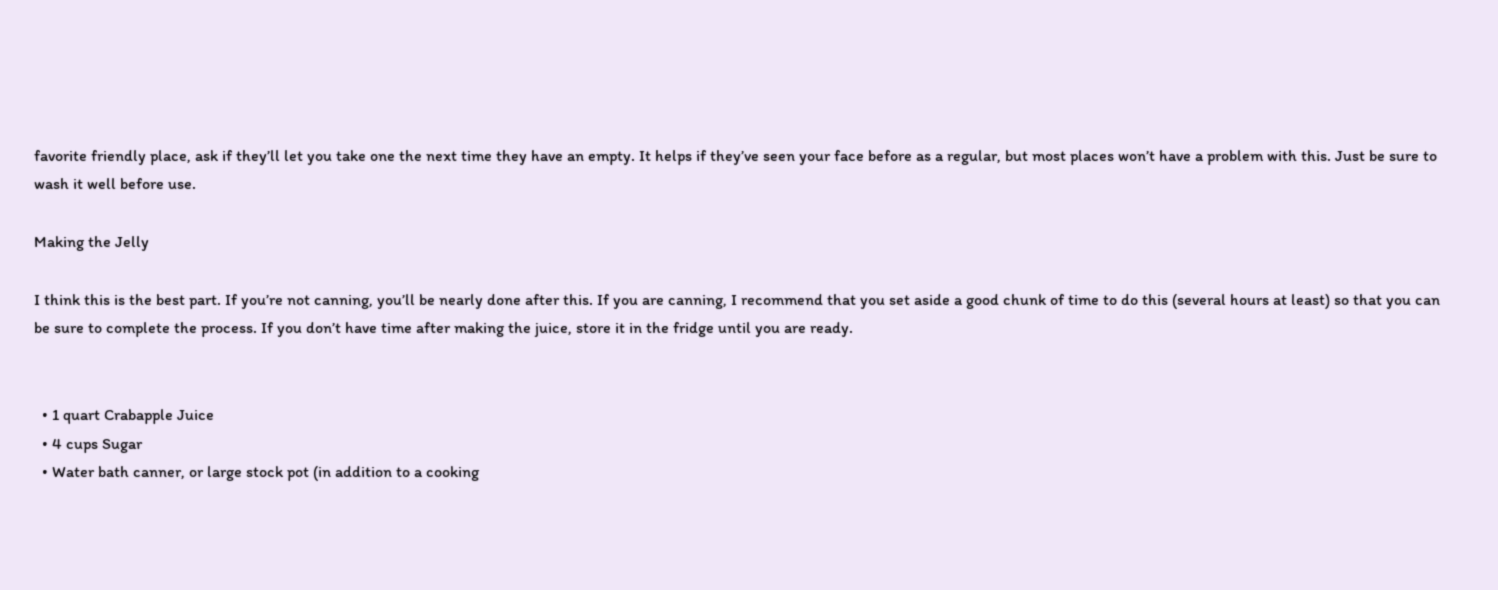favorite friendly place, ask if they’ll let you take one the next time they have an empty. It helps if they’ve seen your face before as a regular, but most places won’t have a problem with this. Just be sure to wash it well before use.

Making the Jelly

I think this is the best part. If you’re not canning, you’ll be nearly done after this. If you are canning, I recommend that you set aside a good chunk of time to do this (several hours at least) so that you can be sure to complete the process. If you don’t have time after making the juice, store it in the fridge until you are ready.


  • 1 quart Crabapple Juice
  • 4 cups Sugar
  • Water bath canner, or large stock pot (in addition to a cooking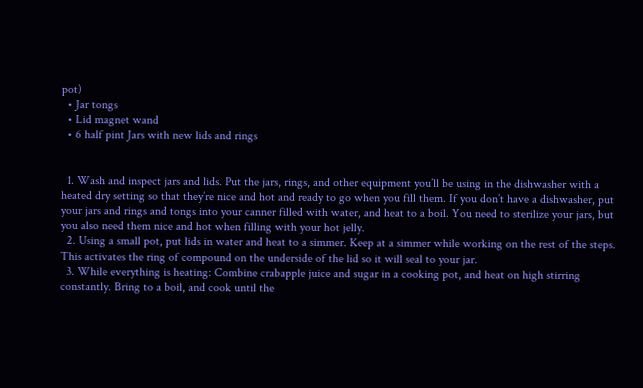pot)
  • Jar tongs
  • Lid magnet wand
  • 6 half pint Jars with new lids and rings


  1. Wash and inspect jars and lids. Put the jars, rings, and other equipment you’ll be using in the dishwasher with a heated dry setting so that they’re nice and hot and ready to go when you fill them. If you don’t have a dishwasher, put your jars and rings and tongs into your canner filled with water, and heat to a boil. You need to sterilize your jars, but you also need them nice and hot when filling with your hot jelly.
  2. Using a small pot, put lids in water and heat to a simmer. Keep at a simmer while working on the rest of the steps. This activates the ring of compound on the underside of the lid so it will seal to your jar.
  3. While everything is heating: Combine crabapple juice and sugar in a cooking pot, and heat on high stirring constantly. Bring to a boil, and cook until the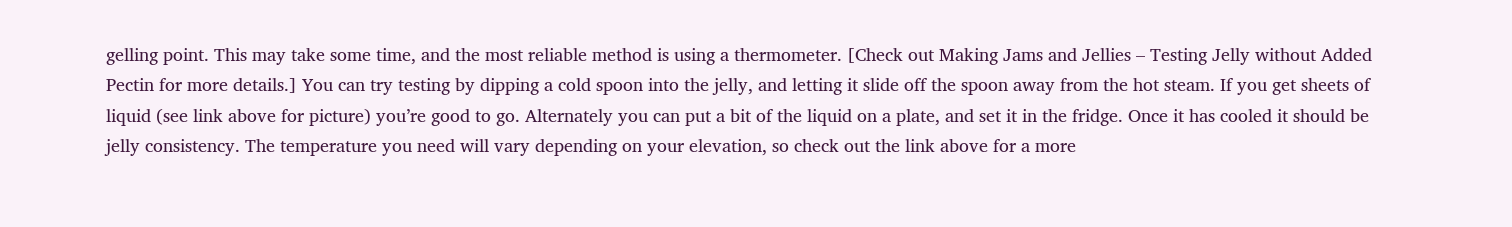gelling point. This may take some time, and the most reliable method is using a thermometer. [Check out Making Jams and Jellies – Testing Jelly without Added Pectin for more details.] You can try testing by dipping a cold spoon into the jelly, and letting it slide off the spoon away from the hot steam. If you get sheets of liquid (see link above for picture) you’re good to go. Alternately you can put a bit of the liquid on a plate, and set it in the fridge. Once it has cooled it should be jelly consistency. The temperature you need will vary depending on your elevation, so check out the link above for a more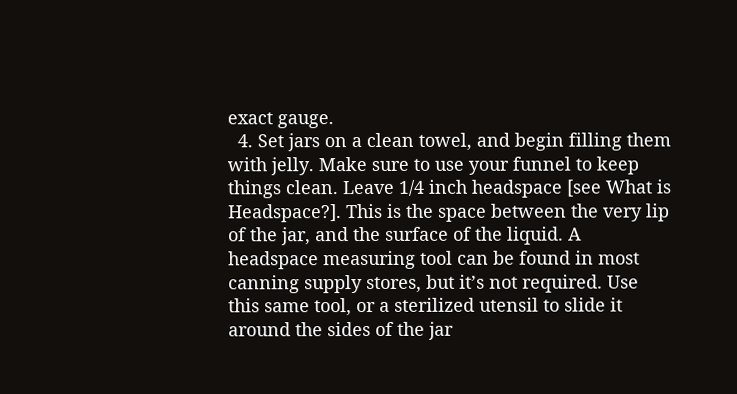exact gauge.
  4. Set jars on a clean towel, and begin filling them with jelly. Make sure to use your funnel to keep things clean. Leave 1/4 inch headspace [see What is Headspace?]. This is the space between the very lip of the jar, and the surface of the liquid. A headspace measuring tool can be found in most canning supply stores, but it’s not required. Use this same tool, or a sterilized utensil to slide it around the sides of the jar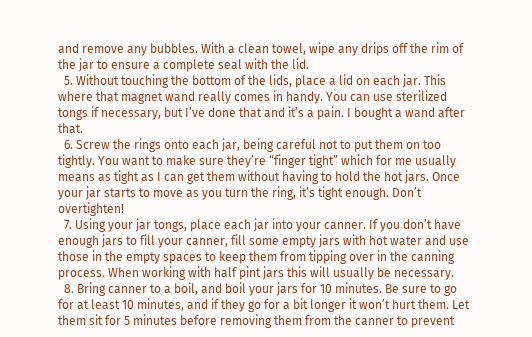and remove any bubbles. With a clean towel, wipe any drips off the rim of the jar to ensure a complete seal with the lid.
  5. Without touching the bottom of the lids, place a lid on each jar. This where that magnet wand really comes in handy. You can use sterilized tongs if necessary, but I’ve done that and it’s a pain. I bought a wand after that.
  6. Screw the rings onto each jar, being careful not to put them on too tightly. You want to make sure they’re “finger tight” which for me usually means as tight as I can get them without having to hold the hot jars. Once your jar starts to move as you turn the ring, it’s tight enough. Don’t overtighten!
  7. Using your jar tongs, place each jar into your canner. If you don’t have enough jars to fill your canner, fill some empty jars with hot water and use those in the empty spaces to keep them from tipping over in the canning process. When working with half pint jars this will usually be necessary.
  8. Bring canner to a boil, and boil your jars for 10 minutes. Be sure to go for at least 10 minutes, and if they go for a bit longer it won’t hurt them. Let them sit for 5 minutes before removing them from the canner to prevent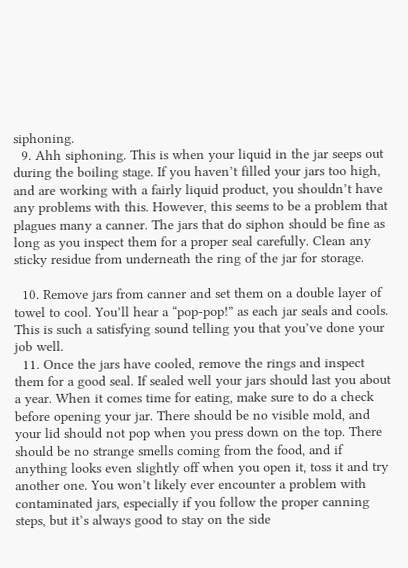siphoning.
  9. Ahh siphoning. This is when your liquid in the jar seeps out during the boiling stage. If you haven’t filled your jars too high, and are working with a fairly liquid product, you shouldn’t have any problems with this. However, this seems to be a problem that plagues many a canner. The jars that do siphon should be fine as long as you inspect them for a proper seal carefully. Clean any sticky residue from underneath the ring of the jar for storage.

  10. Remove jars from canner and set them on a double layer of towel to cool. You’ll hear a “pop-pop!” as each jar seals and cools. This is such a satisfying sound telling you that you’ve done your job well.
  11. Once the jars have cooled, remove the rings and inspect them for a good seal. If sealed well your jars should last you about a year. When it comes time for eating, make sure to do a check before opening your jar. There should be no visible mold, and your lid should not pop when you press down on the top. There should be no strange smells coming from the food, and if anything looks even slightly off when you open it, toss it and try another one. You won’t likely ever encounter a problem with contaminated jars, especially if you follow the proper canning steps, but it’s always good to stay on the side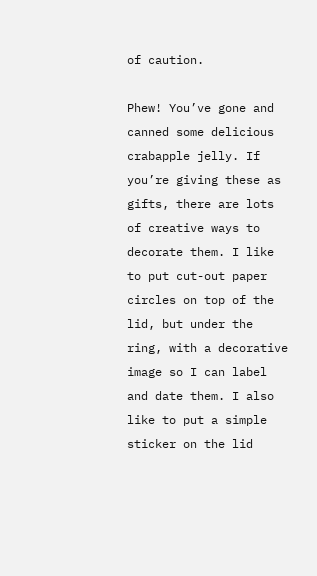of caution.

Phew! You’ve gone and canned some delicious crabapple jelly. If you’re giving these as gifts, there are lots of creative ways to decorate them. I like to put cut-out paper circles on top of the lid, but under the ring, with a decorative image so I can label and date them. I also like to put a simple sticker on the lid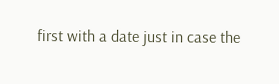first with a date just in case the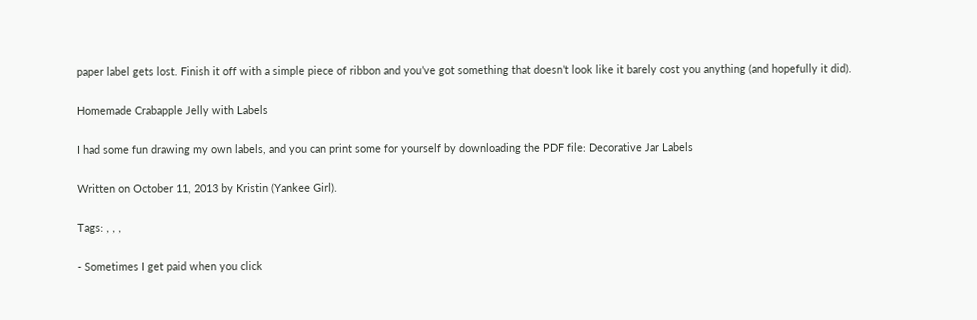paper label gets lost. Finish it off with a simple piece of ribbon and you’ve got something that doesn’t look like it barely cost you anything (and hopefully it did).

Homemade Crabapple Jelly with Labels

I had some fun drawing my own labels, and you can print some for yourself by downloading the PDF file: Decorative Jar Labels

Written on October 11, 2013 by Kristin (Yankee Girl).

Tags: , , ,

- Sometimes I get paid when you click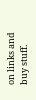on links and buy stuff.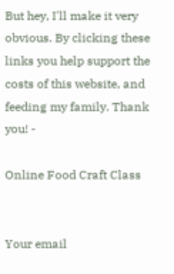But hey, I'll make it very obvious. By clicking these links you help support the costs of this website, and feeding my family. Thank you! -

Online Food Craft Class


Your email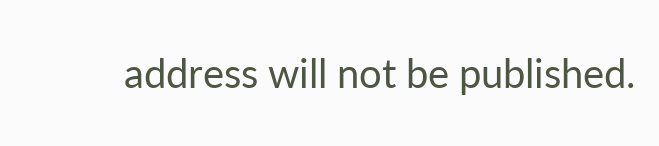address will not be published.